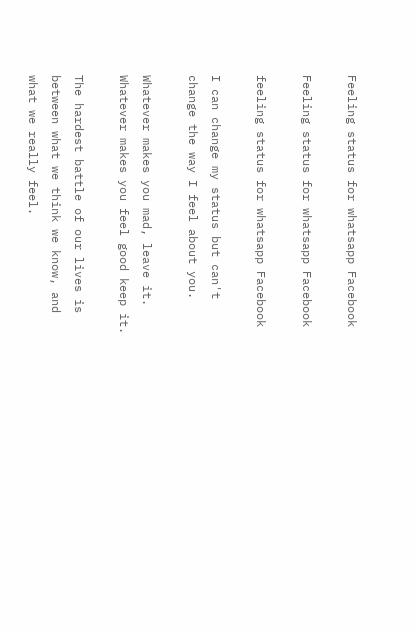Feeling status for whatsapp Facebook

Feeling status for whatsapp Facebook

feeling status for whatsapp Facebook

I can change my status but can't change the way I feel about you.

Whatever makes you mad, leave it. Whatever makes you feel good keep it.

The hardest battle of our lives is between what we think we know, and what we really feel.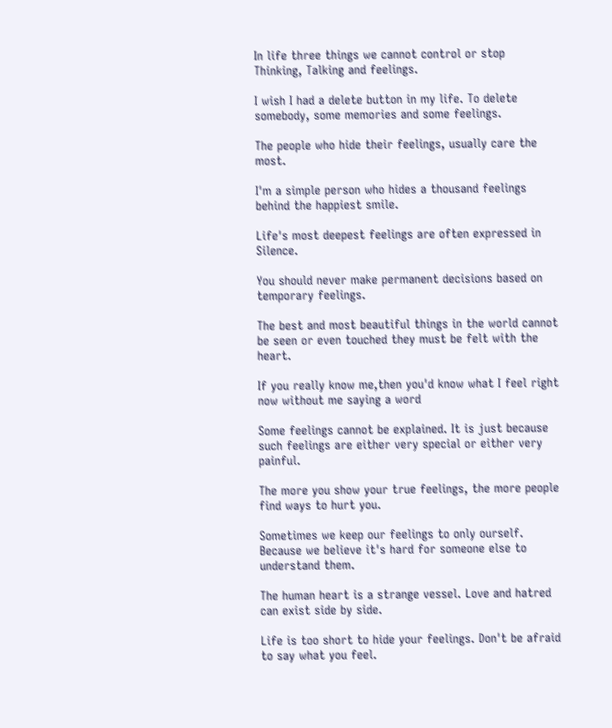In life three things we cannot control or stop Thinking, Talking and feelings.

I wish I had a delete button in my life. To delete somebody, some memories and some feelings.

The people who hide their feelings, usually care the most.

I'm a simple person who hides a thousand feelings behind the happiest smile.

Life's most deepest feelings are often expressed in Silence.

You should never make permanent decisions based on temporary feelings.

The best and most beautiful things in the world cannot be seen or even touched they must be felt with the heart.

If you really know me,then you'd know what I feel right now without me saying a word

Some feelings cannot be explained. It is just because such feelings are either very special or either very painful.

The more you show your true feelings, the more people find ways to hurt you.

Sometimes we keep our feelings to only ourself. Because we believe it's hard for someone else to understand them.

The human heart is a strange vessel. Love and hatred can exist side by side.

Life is too short to hide your feelings. Don't be afraid to say what you feel.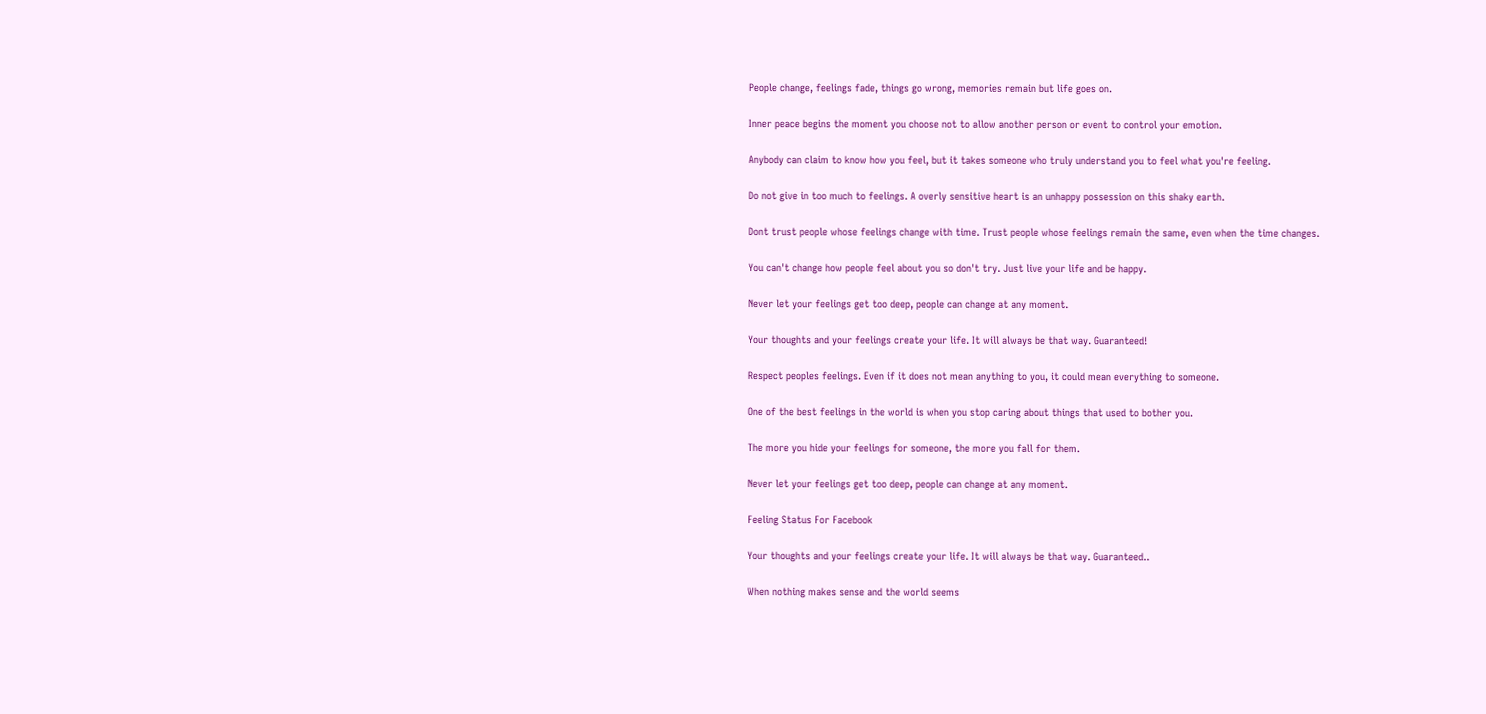People change, feelings fade, things go wrong, memories remain but life goes on.

Inner peace begins the moment you choose not to allow another person or event to control your emotion.

Anybody can claim to know how you feel, but it takes someone who truly understand you to feel what you're feeling.

Do not give in too much to feelings. A overly sensitive heart is an unhappy possession on this shaky earth.

Dont trust people whose feelings change with time. Trust people whose feelings remain the same, even when the time changes.

You can't change how people feel about you so don't try. Just live your life and be happy.

Never let your feelings get too deep, people can change at any moment.

Your thoughts and your feelings create your life. It will always be that way. Guaranteed!

Respect peoples feelings. Even if it does not mean anything to you, it could mean everything to someone.

One of the best feelings in the world is when you stop caring about things that used to bother you.

The more you hide your feelings for someone, the more you fall for them.

Never let your feelings get too deep, people can change at any moment.

Feeling Status For Facebook

Your thoughts and your feelings create your life. It will always be that way. Guaranteed..

When nothing makes sense and the world seems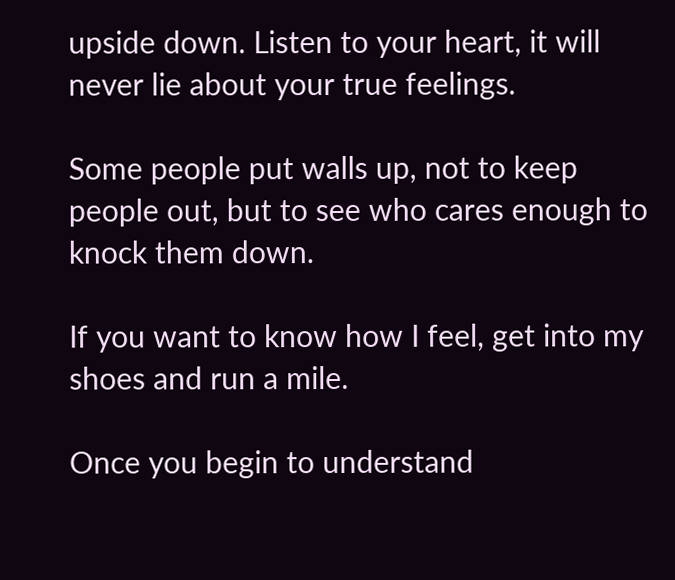upside down. Listen to your heart, it will never lie about your true feelings.

Some people put walls up, not to keep people out, but to see who cares enough to knock them down.

If you want to know how I feel, get into my shoes and run a mile.

Once you begin to understand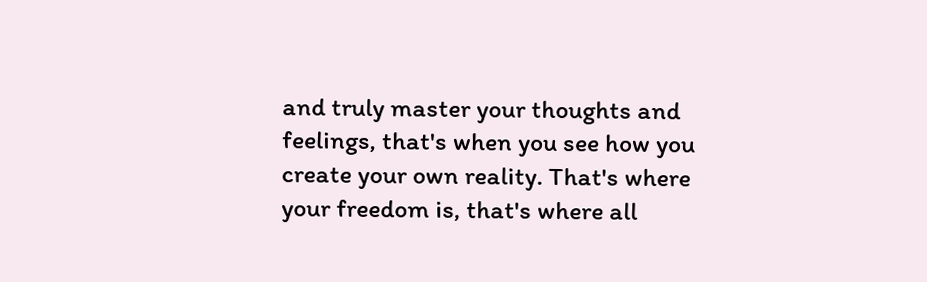and truly master your thoughts and feelings, that's when you see how you create your own reality. That's where your freedom is, that's where all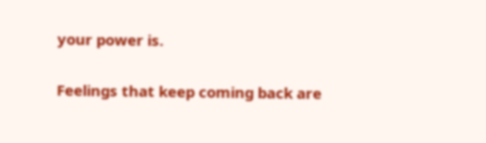your power is.

Feelings that keep coming back are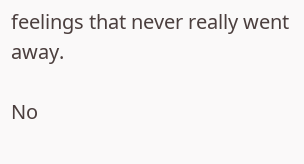feelings that never really went away.

No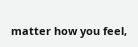matter how you feel,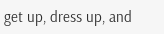get up, dress up, and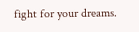fight for your dreams.